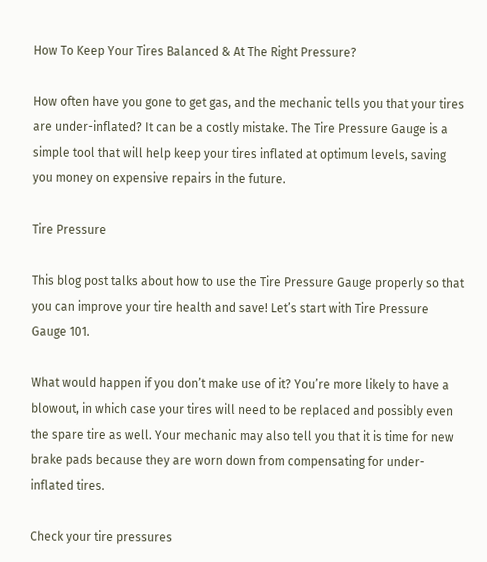How To Keep Your Tires Balanced & At The Right Pressure?

How often have you gone to get gas, and the mechanic tells you that your tires are under-inflated? It can be a costly mistake. The Tire Pressure Gauge is a simple tool that will help keep your tires inflated at optimum levels, saving you money on expensive repairs in the future.

Tire Pressure

This blog post talks about how to use the Tire Pressure Gauge properly so that you can improve your tire health and save! Let’s start with Tire Pressure Gauge 101.

What would happen if you don’t make use of it? You’re more likely to have a blowout, in which case your tires will need to be replaced and possibly even the spare tire as well. Your mechanic may also tell you that it is time for new brake pads because they are worn down from compensating for under-inflated tires.

Check your tire pressures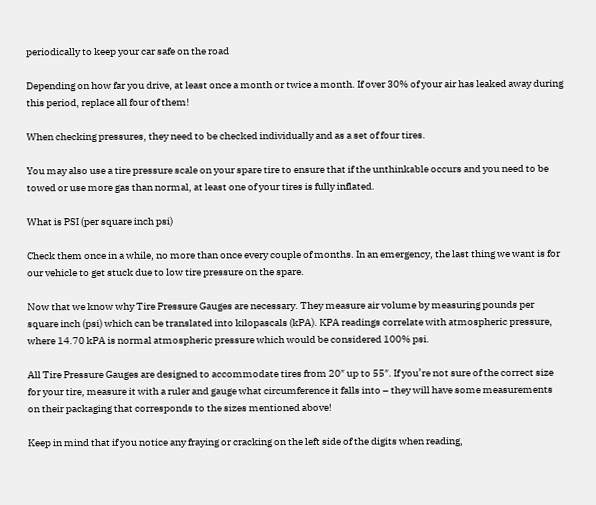periodically to keep your car safe on the road

Depending on how far you drive, at least once a month or twice a month. If over 30% of your air has leaked away during this period, replace all four of them!

When checking pressures, they need to be checked individually and as a set of four tires.

You may also use a tire pressure scale on your spare tire to ensure that if the unthinkable occurs and you need to be towed or use more gas than normal, at least one of your tires is fully inflated.

What is PSI (per square inch psi)

Check them once in a while, no more than once every couple of months. In an emergency, the last thing we want is for our vehicle to get stuck due to low tire pressure on the spare.

Now that we know why Tire Pressure Gauges are necessary. They measure air volume by measuring pounds per square inch (psi) which can be translated into kilopascals (kPA). KPA readings correlate with atmospheric pressure, where 14.70 kPA is normal atmospheric pressure which would be considered 100% psi.

All Tire Pressure Gauges are designed to accommodate tires from 20″ up to 55″. If you’re not sure of the correct size for your tire, measure it with a ruler and gauge what circumference it falls into – they will have some measurements on their packaging that corresponds to the sizes mentioned above!

Keep in mind that if you notice any fraying or cracking on the left side of the digits when reading,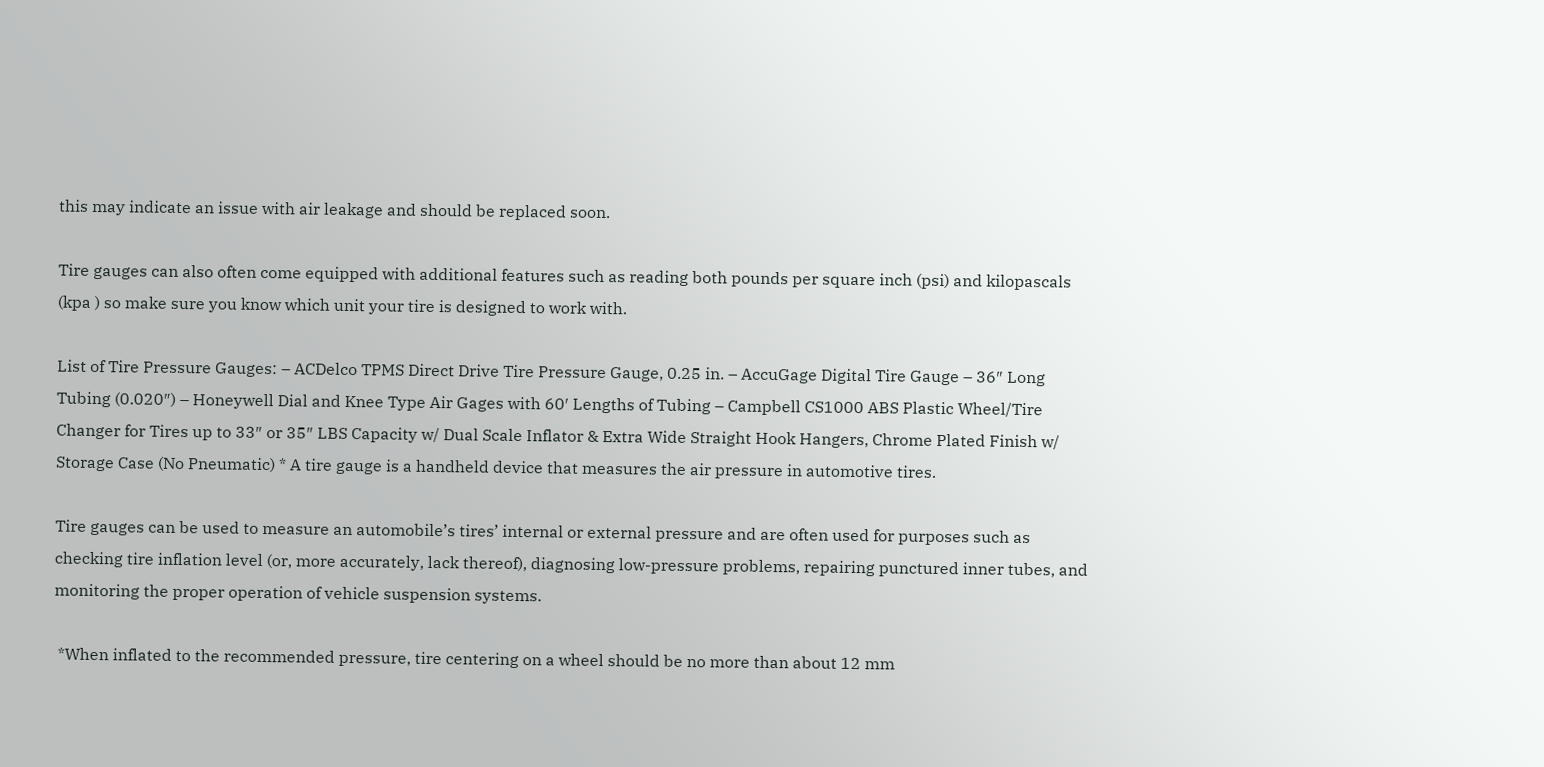this may indicate an issue with air leakage and should be replaced soon.

Tire gauges can also often come equipped with additional features such as reading both pounds per square inch (psi) and kilopascals (kpa ) so make sure you know which unit your tire is designed to work with.

List of Tire Pressure Gauges: – ACDelco TPMS Direct Drive Tire Pressure Gauge, 0.25 in. – AccuGage Digital Tire Gauge – 36″ Long Tubing (0.020″) – Honeywell Dial and Knee Type Air Gages with 60′ Lengths of Tubing – Campbell CS1000 ABS Plastic Wheel/Tire Changer for Tires up to 33″ or 35″ LBS Capacity w/ Dual Scale Inflator & Extra Wide Straight Hook Hangers, Chrome Plated Finish w/ Storage Case (No Pneumatic) * A tire gauge is a handheld device that measures the air pressure in automotive tires.

Tire gauges can be used to measure an automobile’s tires’ internal or external pressure and are often used for purposes such as checking tire inflation level (or, more accurately, lack thereof), diagnosing low-pressure problems, repairing punctured inner tubes, and monitoring the proper operation of vehicle suspension systems.

 *When inflated to the recommended pressure, tire centering on a wheel should be no more than about 12 mm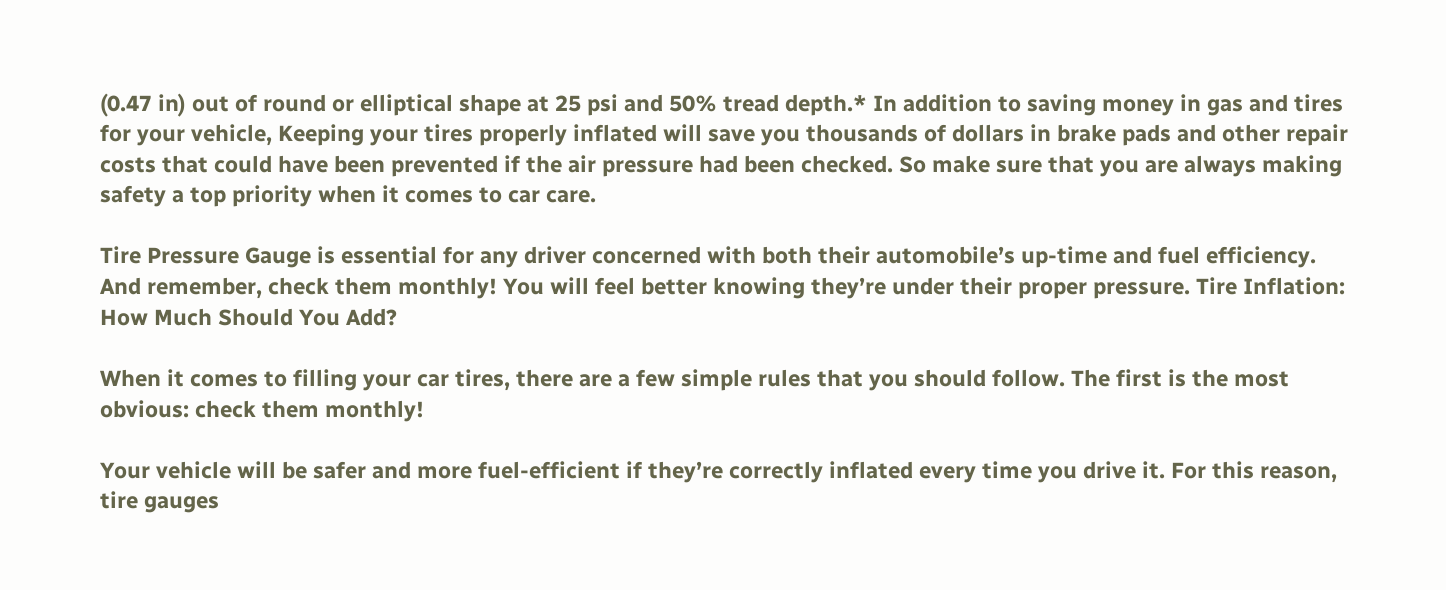(0.47 in) out of round or elliptical shape at 25 psi and 50% tread depth.* In addition to saving money in gas and tires for your vehicle, Keeping your tires properly inflated will save you thousands of dollars in brake pads and other repair costs that could have been prevented if the air pressure had been checked. So make sure that you are always making safety a top priority when it comes to car care.

Tire Pressure Gauge is essential for any driver concerned with both their automobile’s up-time and fuel efficiency. And remember, check them monthly! You will feel better knowing they’re under their proper pressure. Tire Inflation: How Much Should You Add?

When it comes to filling your car tires, there are a few simple rules that you should follow. The first is the most obvious: check them monthly!

Your vehicle will be safer and more fuel-efficient if they’re correctly inflated every time you drive it. For this reason, tire gauges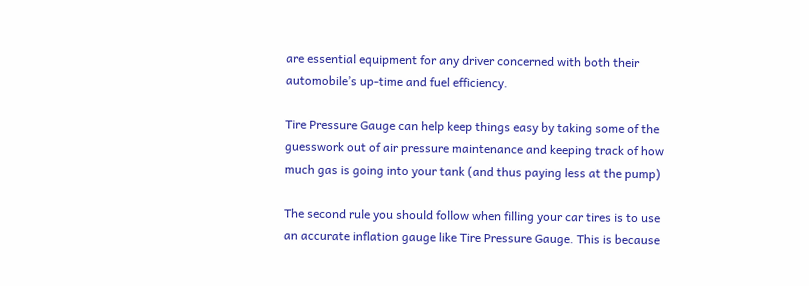are essential equipment for any driver concerned with both their automobile’s up-time and fuel efficiency.

Tire Pressure Gauge can help keep things easy by taking some of the guesswork out of air pressure maintenance and keeping track of how much gas is going into your tank (and thus paying less at the pump)

The second rule you should follow when filling your car tires is to use an accurate inflation gauge like Tire Pressure Gauge. This is because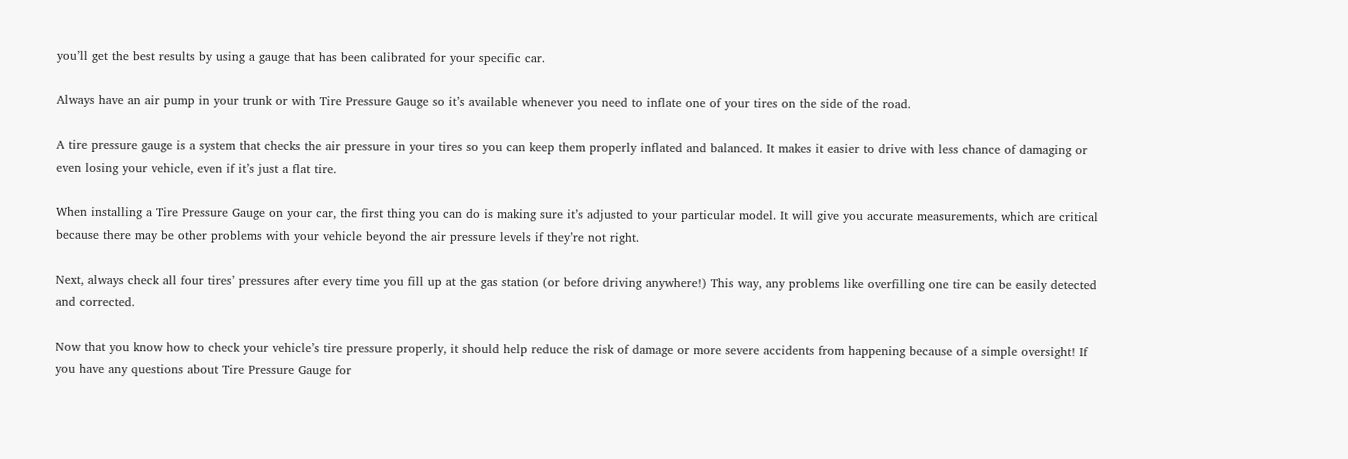you’ll get the best results by using a gauge that has been calibrated for your specific car.

Always have an air pump in your trunk or with Tire Pressure Gauge so it’s available whenever you need to inflate one of your tires on the side of the road.

A tire pressure gauge is a system that checks the air pressure in your tires so you can keep them properly inflated and balanced. It makes it easier to drive with less chance of damaging or even losing your vehicle, even if it’s just a flat tire.

When installing a Tire Pressure Gauge on your car, the first thing you can do is making sure it’s adjusted to your particular model. It will give you accurate measurements, which are critical because there may be other problems with your vehicle beyond the air pressure levels if they’re not right.

Next, always check all four tires’ pressures after every time you fill up at the gas station (or before driving anywhere!) This way, any problems like overfilling one tire can be easily detected and corrected.

Now that you know how to check your vehicle’s tire pressure properly, it should help reduce the risk of damage or more severe accidents from happening because of a simple oversight! If you have any questions about Tire Pressure Gauge for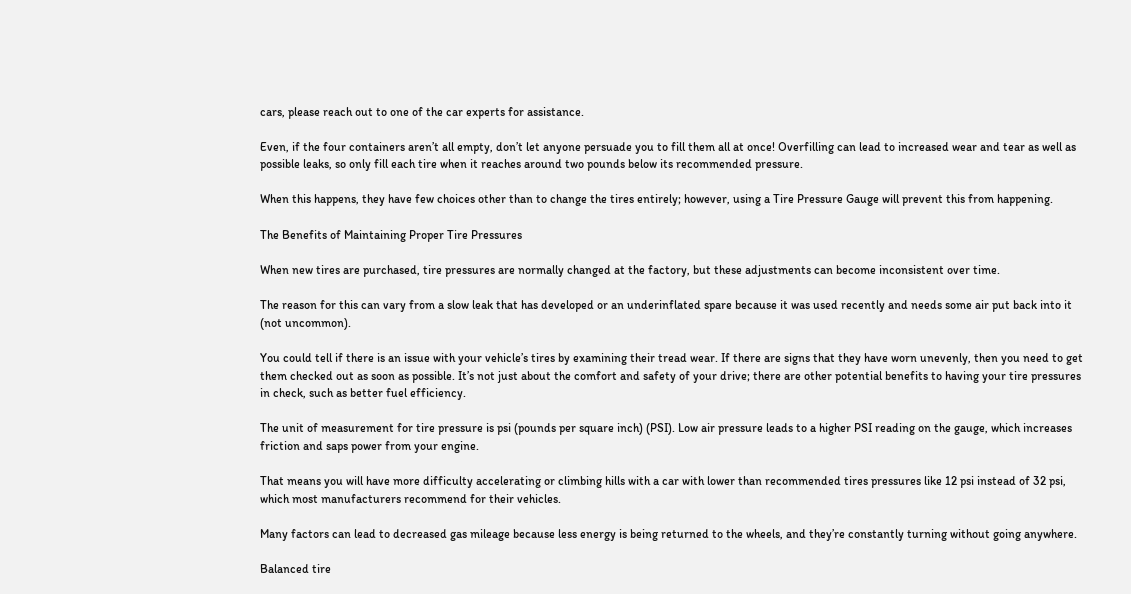cars, please reach out to one of the car experts for assistance.

Even, if the four containers aren’t all empty, don’t let anyone persuade you to fill them all at once! Overfilling can lead to increased wear and tear as well as possible leaks, so only fill each tire when it reaches around two pounds below its recommended pressure.

When this happens, they have few choices other than to change the tires entirely; however, using a Tire Pressure Gauge will prevent this from happening.

The Benefits of Maintaining Proper Tire Pressures

When new tires are purchased, tire pressures are normally changed at the factory, but these adjustments can become inconsistent over time.

The reason for this can vary from a slow leak that has developed or an underinflated spare because it was used recently and needs some air put back into it (not uncommon).

You could tell if there is an issue with your vehicle’s tires by examining their tread wear. If there are signs that they have worn unevenly, then you need to get them checked out as soon as possible. It’s not just about the comfort and safety of your drive; there are other potential benefits to having your tire pressures in check, such as better fuel efficiency.

The unit of measurement for tire pressure is psi (pounds per square inch) (PSI). Low air pressure leads to a higher PSI reading on the gauge, which increases friction and saps power from your engine.

That means you will have more difficulty accelerating or climbing hills with a car with lower than recommended tires pressures like 12 psi instead of 32 psi, which most manufacturers recommend for their vehicles.

Many factors can lead to decreased gas mileage because less energy is being returned to the wheels, and they’re constantly turning without going anywhere.

Balanced tire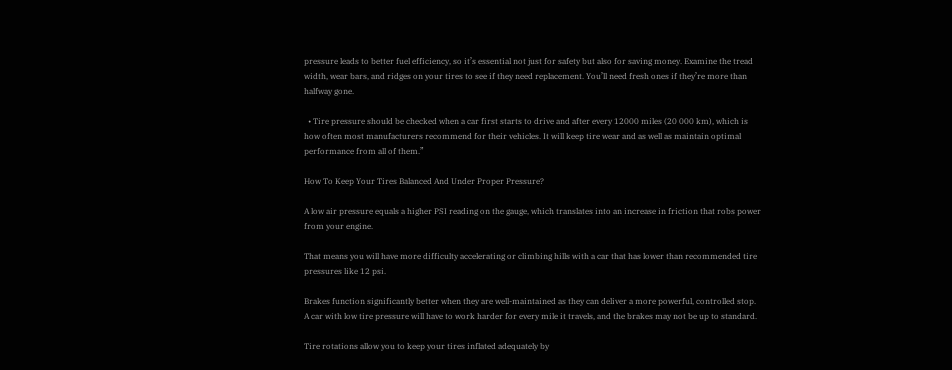pressure leads to better fuel efficiency, so it’s essential not just for safety but also for saving money. Examine the tread width, wear bars, and ridges on your tires to see if they need replacement. You’ll need fresh ones if they’re more than halfway gone.

  • Tire pressure should be checked when a car first starts to drive and after every 12000 miles (20 000 km), which is how often most manufacturers recommend for their vehicles. It will keep tire wear and as well as maintain optimal performance from all of them.”

How To Keep Your Tires Balanced And Under Proper Pressure?

A low air pressure equals a higher PSI reading on the gauge, which translates into an increase in friction that robs power from your engine.

That means you will have more difficulty accelerating or climbing hills with a car that has lower than recommended tire pressures like 12 psi.

Brakes function significantly better when they are well-maintained as they can deliver a more powerful, controlled stop. A car with low tire pressure will have to work harder for every mile it travels, and the brakes may not be up to standard.

Tire rotations allow you to keep your tires inflated adequately by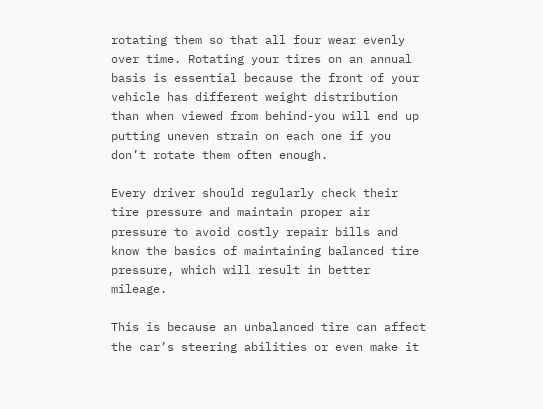rotating them so that all four wear evenly over time. Rotating your tires on an annual basis is essential because the front of your vehicle has different weight distribution than when viewed from behind-you will end up putting uneven strain on each one if you don’t rotate them often enough.

Every driver should regularly check their tire pressure and maintain proper air pressure to avoid costly repair bills and know the basics of maintaining balanced tire pressure, which will result in better mileage.

This is because an unbalanced tire can affect the car’s steering abilities or even make it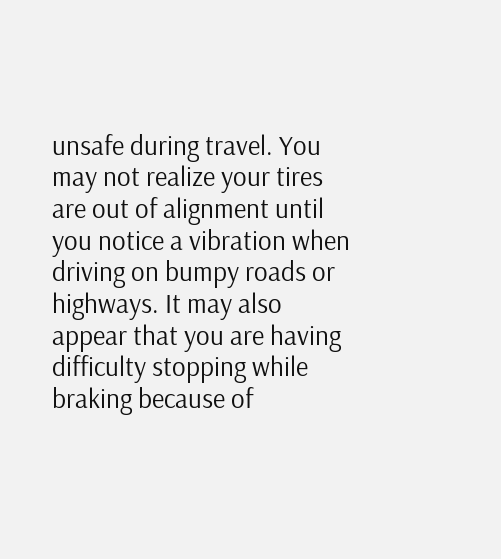unsafe during travel. You may not realize your tires are out of alignment until you notice a vibration when driving on bumpy roads or highways. It may also appear that you are having difficulty stopping while braking because of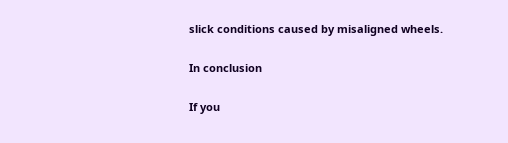slick conditions caused by misaligned wheels.

In conclusion

If you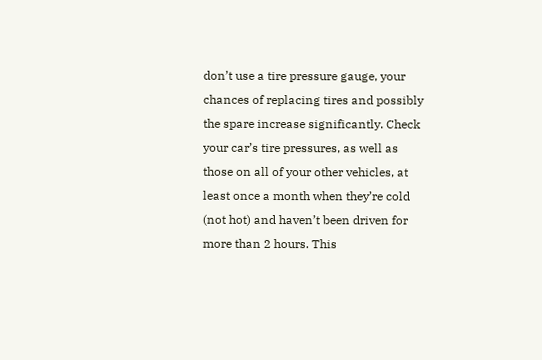don’t use a tire pressure gauge, your chances of replacing tires and possibly the spare increase significantly. Check your car’s tire pressures, as well as those on all of your other vehicles, at least once a month when they’re cold (not hot) and haven’t been driven for more than 2 hours. This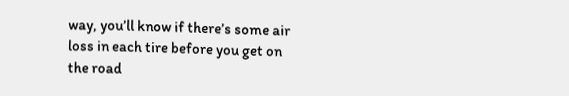way, you’ll know if there’s some air loss in each tire before you get on the road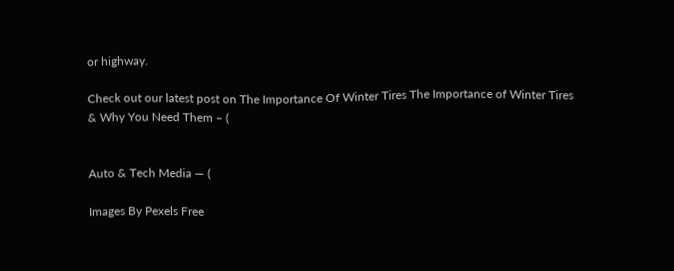or highway.

Check out our latest post on The Importance Of Winter Tires The Importance of Winter Tires & Why You Need Them – (


Auto & Tech Media — (

Images By Pexels Free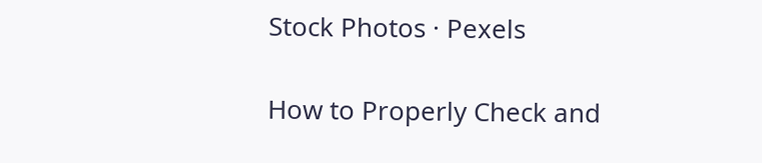Stock Photos · Pexels

How to Properly Check and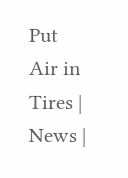Put Air in Tires | News |